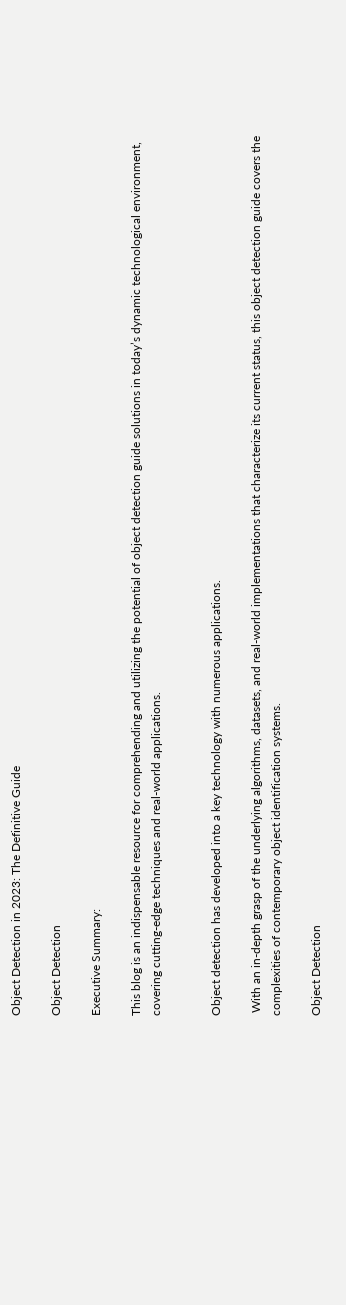Object Detection in 2023: The Definitive Guide

Object Detection

Executive Summary:

This blog is an indispensable resource for comprehending and utilizing the potential of object detection guide solutions in today’s dynamic technological environment, covering cutting-edge techniques and real-world applications.


Object detection has developed into a key technology with numerous applications.

 With an in-depth grasp of the underlying algorithms, datasets, and real-world implementations that characterize its current status, this object detection guide covers the complexities of contemporary object identification systems.

Object Detection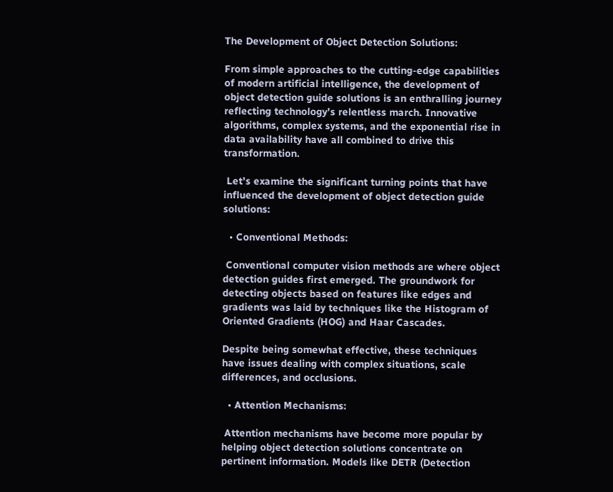The Development of Object Detection Solutions:

From simple approaches to the cutting-edge capabilities of modern artificial intelligence, the development of object detection guide solutions is an enthralling journey reflecting technology’s relentless march. Innovative algorithms, complex systems, and the exponential rise in data availability have all combined to drive this transformation.

 Let’s examine the significant turning points that have influenced the development of object detection guide solutions:

  • Conventional Methods:

 Conventional computer vision methods are where object detection guides first emerged. The groundwork for detecting objects based on features like edges and gradients was laid by techniques like the Histogram of Oriented Gradients (HOG) and Haar Cascades.

Despite being somewhat effective, these techniques have issues dealing with complex situations, scale differences, and occlusions.

  • Attention Mechanisms:

 Attention mechanisms have become more popular by helping object detection solutions concentrate on pertinent information. Models like DETR (Detection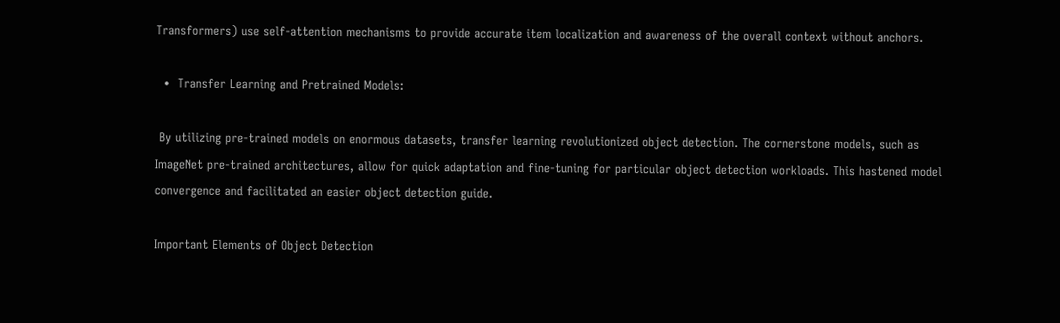Transformers) use self-attention mechanisms to provide accurate item localization and awareness of the overall context without anchors.

  •  Transfer Learning and Pretrained Models:

 By utilizing pre-trained models on enormous datasets, transfer learning revolutionized object detection. The cornerstone models, such as ImageNet pre-trained architectures, allow for quick adaptation and fine-tuning for particular object detection workloads. This hastened model convergence and facilitated an easier object detection guide.

Important Elements of Object Detection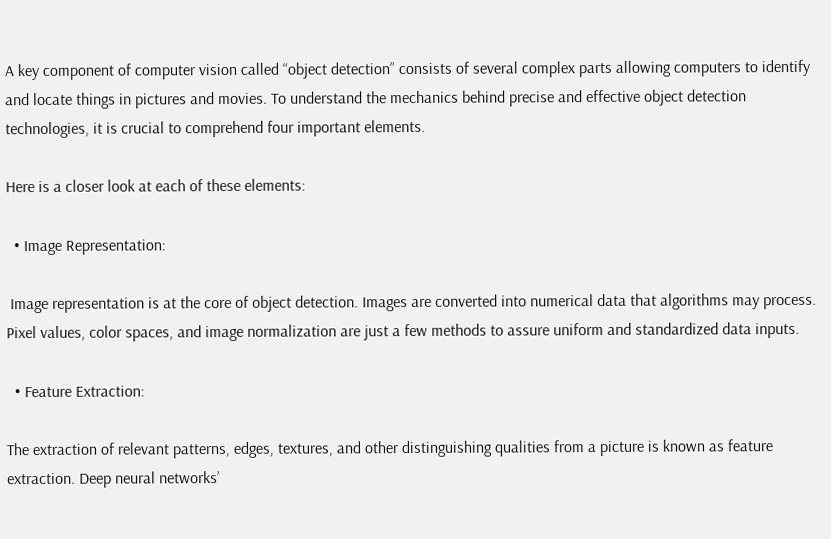A key component of computer vision called “object detection” consists of several complex parts allowing computers to identify and locate things in pictures and movies. To understand the mechanics behind precise and effective object detection technologies, it is crucial to comprehend four important elements.

Here is a closer look at each of these elements:

  • Image Representation:

 Image representation is at the core of object detection. Images are converted into numerical data that algorithms may process. Pixel values, color spaces, and image normalization are just a few methods to assure uniform and standardized data inputs.

  • Feature Extraction:

The extraction of relevant patterns, edges, textures, and other distinguishing qualities from a picture is known as feature extraction. Deep neural networks’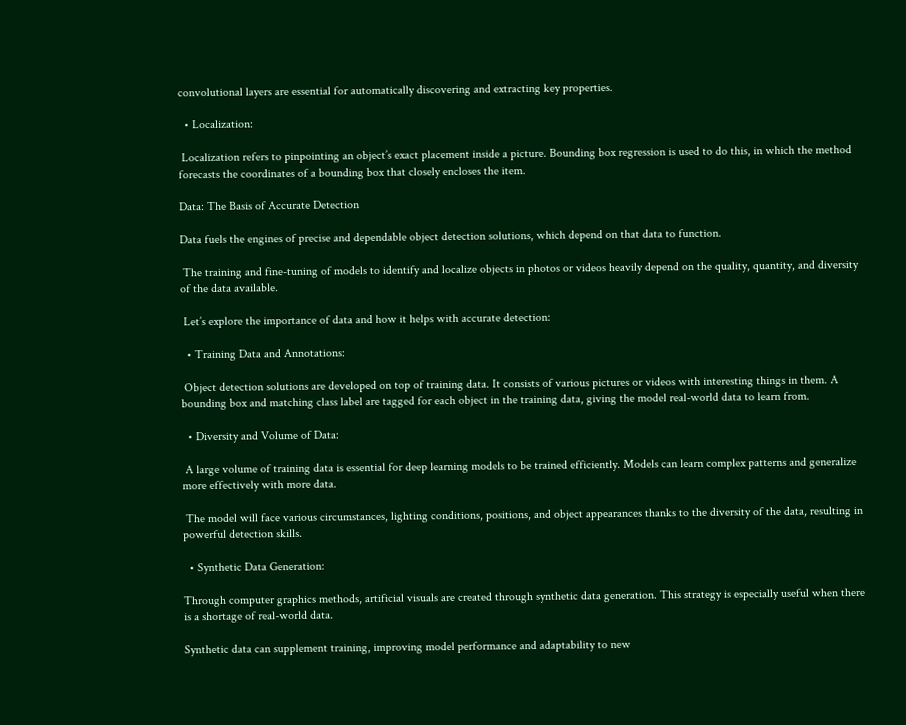convolutional layers are essential for automatically discovering and extracting key properties.

  • Localization:

 Localization refers to pinpointing an object’s exact placement inside a picture. Bounding box regression is used to do this, in which the method forecasts the coordinates of a bounding box that closely encloses the item.

Data: The Basis of Accurate Detection

Data fuels the engines of precise and dependable object detection solutions, which depend on that data to function.

 The training and fine-tuning of models to identify and localize objects in photos or videos heavily depend on the quality, quantity, and diversity of the data available.

 Let’s explore the importance of data and how it helps with accurate detection:

  • Training Data and Annotations:

 Object detection solutions are developed on top of training data. It consists of various pictures or videos with interesting things in them. A bounding box and matching class label are tagged for each object in the training data, giving the model real-world data to learn from.

  • Diversity and Volume of Data:

 A large volume of training data is essential for deep learning models to be trained efficiently. Models can learn complex patterns and generalize more effectively with more data.

 The model will face various circumstances, lighting conditions, positions, and object appearances thanks to the diversity of the data, resulting in powerful detection skills.

  • Synthetic Data Generation:

Through computer graphics methods, artificial visuals are created through synthetic data generation. This strategy is especially useful when there is a shortage of real-world data.

Synthetic data can supplement training, improving model performance and adaptability to new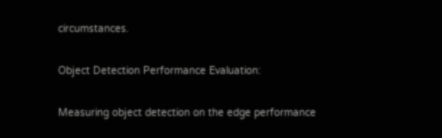circumstances.

Object Detection Performance Evaluation:

Measuring object detection on the edge performance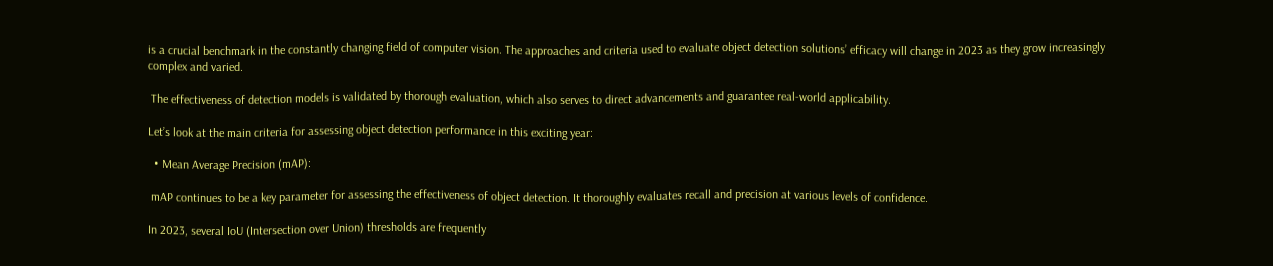is a crucial benchmark in the constantly changing field of computer vision. The approaches and criteria used to evaluate object detection solutions’ efficacy will change in 2023 as they grow increasingly complex and varied.

 The effectiveness of detection models is validated by thorough evaluation, which also serves to direct advancements and guarantee real-world applicability.

Let’s look at the main criteria for assessing object detection performance in this exciting year:

  • Mean Average Precision (mAP):

 mAP continues to be a key parameter for assessing the effectiveness of object detection. It thoroughly evaluates recall and precision at various levels of confidence.

In 2023, several IoU (Intersection over Union) thresholds are frequently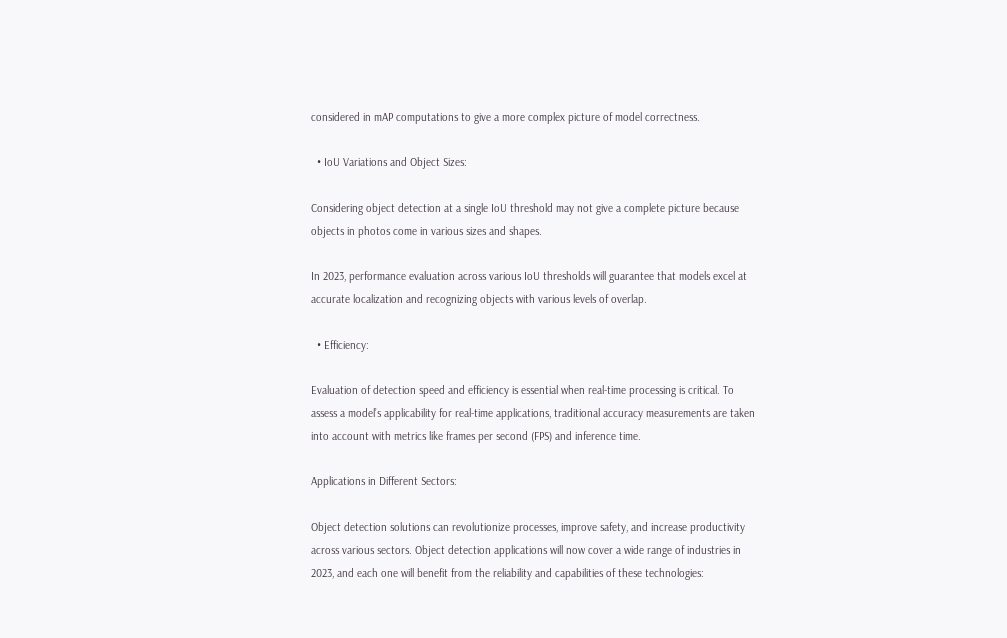considered in mAP computations to give a more complex picture of model correctness.

  • IoU Variations and Object Sizes:

Considering object detection at a single IoU threshold may not give a complete picture because objects in photos come in various sizes and shapes.

In 2023, performance evaluation across various IoU thresholds will guarantee that models excel at accurate localization and recognizing objects with various levels of overlap.

  • Efficiency:

Evaluation of detection speed and efficiency is essential when real-time processing is critical. To assess a model’s applicability for real-time applications, traditional accuracy measurements are taken into account with metrics like frames per second (FPS) and inference time.

Applications in Different Sectors:

Object detection solutions can revolutionize processes, improve safety, and increase productivity across various sectors. Object detection applications will now cover a wide range of industries in 2023, and each one will benefit from the reliability and capabilities of these technologies: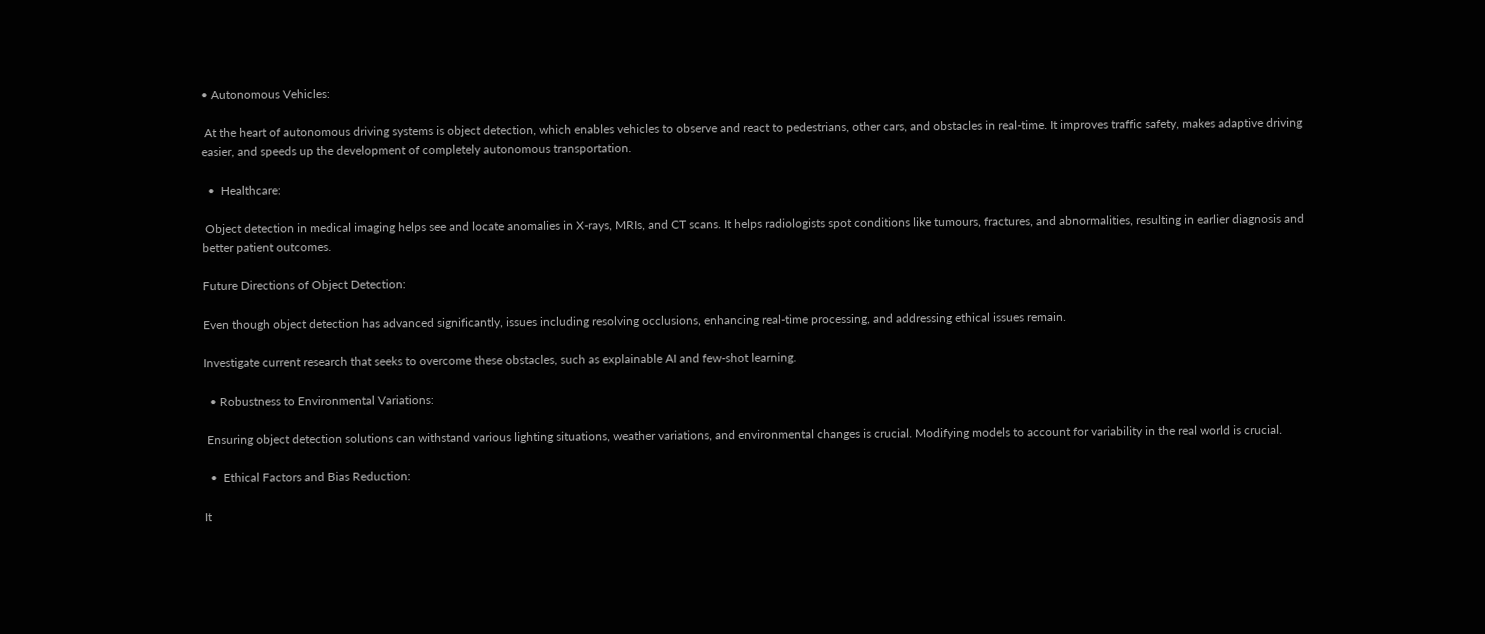• Autonomous Vehicles:

 At the heart of autonomous driving systems is object detection, which enables vehicles to observe and react to pedestrians, other cars, and obstacles in real-time. It improves traffic safety, makes adaptive driving easier, and speeds up the development of completely autonomous transportation.

  •  Healthcare:

 Object detection in medical imaging helps see and locate anomalies in X-rays, MRIs, and CT scans. It helps radiologists spot conditions like tumours, fractures, and abnormalities, resulting in earlier diagnosis and better patient outcomes.

Future Directions of Object Detection:

Even though object detection has advanced significantly, issues including resolving occlusions, enhancing real-time processing, and addressing ethical issues remain.

Investigate current research that seeks to overcome these obstacles, such as explainable AI and few-shot learning.

  • Robustness to Environmental Variations:

 Ensuring object detection solutions can withstand various lighting situations, weather variations, and environmental changes is crucial. Modifying models to account for variability in the real world is crucial.

  •  Ethical Factors and Bias Reduction:

It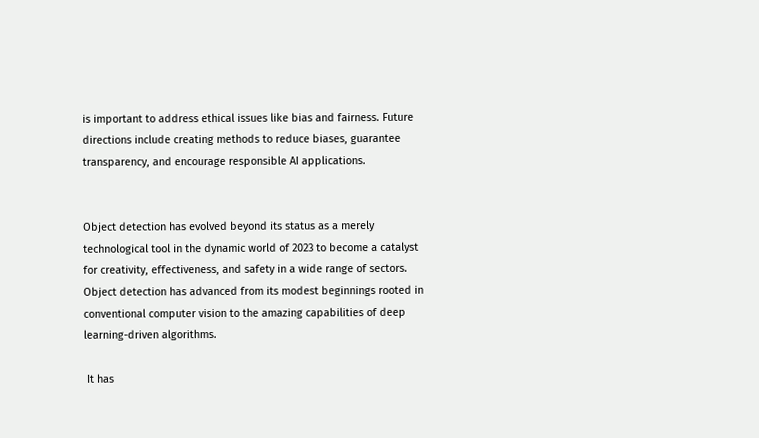is important to address ethical issues like bias and fairness. Future directions include creating methods to reduce biases, guarantee transparency, and encourage responsible AI applications.


Object detection has evolved beyond its status as a merely technological tool in the dynamic world of 2023 to become a catalyst for creativity, effectiveness, and safety in a wide range of sectors. Object detection has advanced from its modest beginnings rooted in conventional computer vision to the amazing capabilities of deep learning-driven algorithms.

 It has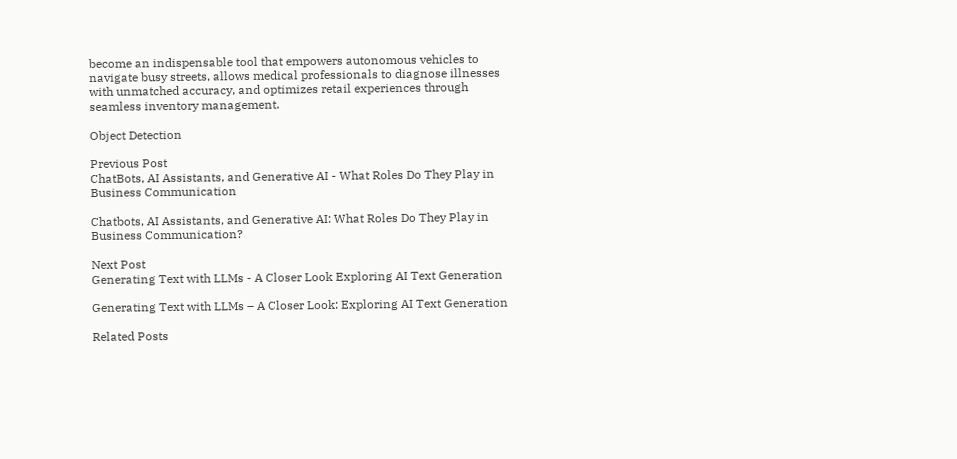become an indispensable tool that empowers autonomous vehicles to navigate busy streets, allows medical professionals to diagnose illnesses with unmatched accuracy, and optimizes retail experiences through seamless inventory management.

Object Detection

Previous Post
ChatBots, AI Assistants, and Generative AI - What Roles Do They Play in Business Communication

Chatbots, AI Assistants, and Generative AI: What Roles Do They Play in Business Communication?

Next Post
Generating Text with LLMs - A Closer Look Exploring AI Text Generation

Generating Text with LLMs – A Closer Look: Exploring AI Text Generation

Related Posts